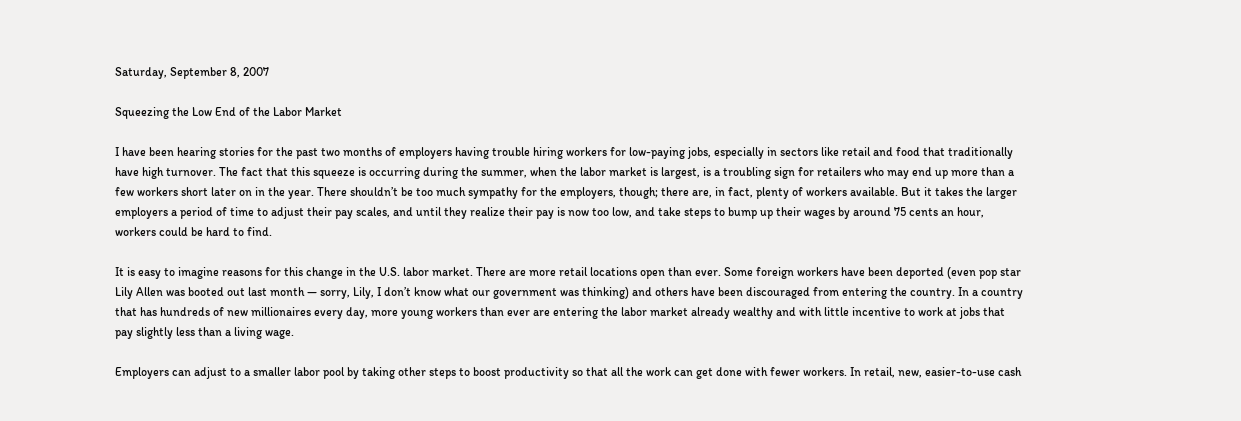Saturday, September 8, 2007

Squeezing the Low End of the Labor Market

I have been hearing stories for the past two months of employers having trouble hiring workers for low-paying jobs, especially in sectors like retail and food that traditionally have high turnover. The fact that this squeeze is occurring during the summer, when the labor market is largest, is a troubling sign for retailers who may end up more than a few workers short later on in the year. There shouldn’t be too much sympathy for the employers, though; there are, in fact, plenty of workers available. But it takes the larger employers a period of time to adjust their pay scales, and until they realize their pay is now too low, and take steps to bump up their wages by around 75 cents an hour, workers could be hard to find.

It is easy to imagine reasons for this change in the U.S. labor market. There are more retail locations open than ever. Some foreign workers have been deported (even pop star Lily Allen was booted out last month — sorry, Lily, I don’t know what our government was thinking) and others have been discouraged from entering the country. In a country that has hundreds of new millionaires every day, more young workers than ever are entering the labor market already wealthy and with little incentive to work at jobs that pay slightly less than a living wage.

Employers can adjust to a smaller labor pool by taking other steps to boost productivity so that all the work can get done with fewer workers. In retail, new, easier-to-use cash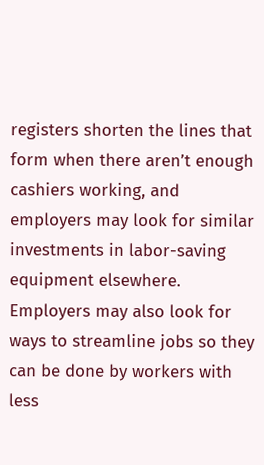registers shorten the lines that form when there aren’t enough cashiers working, and employers may look for similar investments in labor-saving equipment elsewhere. Employers may also look for ways to streamline jobs so they can be done by workers with less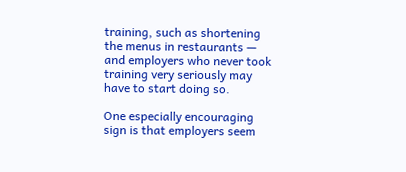training, such as shortening the menus in restaurants — and employers who never took training very seriously may have to start doing so.

One especially encouraging sign is that employers seem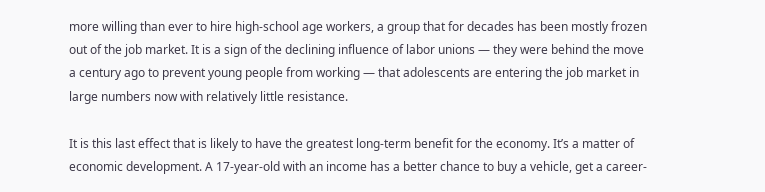more willing than ever to hire high-school age workers, a group that for decades has been mostly frozen out of the job market. It is a sign of the declining influence of labor unions — they were behind the move a century ago to prevent young people from working — that adolescents are entering the job market in large numbers now with relatively little resistance.

It is this last effect that is likely to have the greatest long-term benefit for the economy. It’s a matter of economic development. A 17-year-old with an income has a better chance to buy a vehicle, get a career-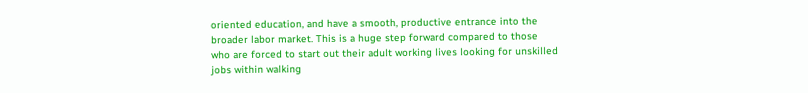oriented education, and have a smooth, productive entrance into the broader labor market. This is a huge step forward compared to those who are forced to start out their adult working lives looking for unskilled jobs within walking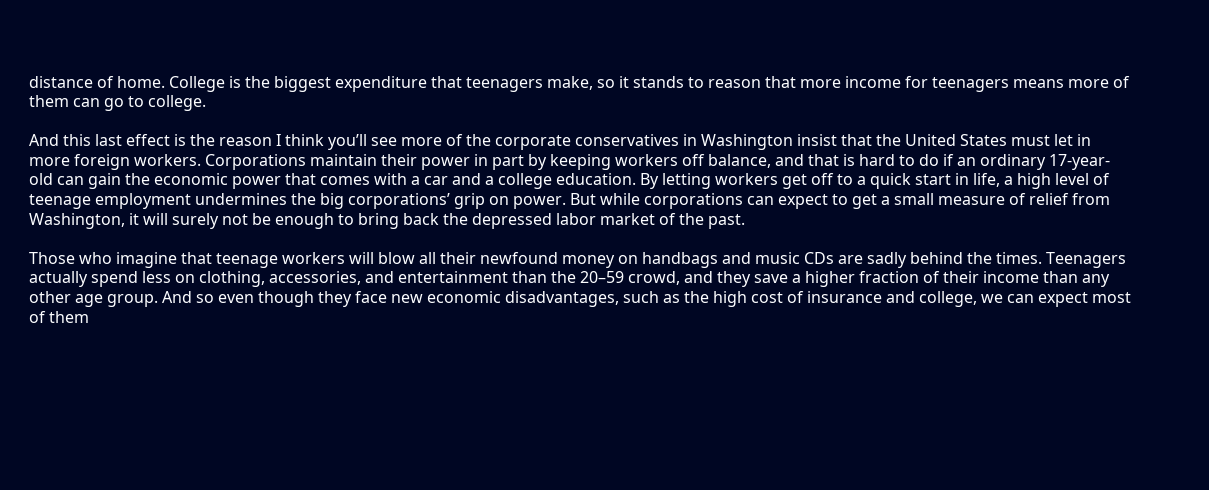distance of home. College is the biggest expenditure that teenagers make, so it stands to reason that more income for teenagers means more of them can go to college.

And this last effect is the reason I think you’ll see more of the corporate conservatives in Washington insist that the United States must let in more foreign workers. Corporations maintain their power in part by keeping workers off balance, and that is hard to do if an ordinary 17-year-old can gain the economic power that comes with a car and a college education. By letting workers get off to a quick start in life, a high level of teenage employment undermines the big corporations’ grip on power. But while corporations can expect to get a small measure of relief from Washington, it will surely not be enough to bring back the depressed labor market of the past.

Those who imagine that teenage workers will blow all their newfound money on handbags and music CDs are sadly behind the times. Teenagers actually spend less on clothing, accessories, and entertainment than the 20–59 crowd, and they save a higher fraction of their income than any other age group. And so even though they face new economic disadvantages, such as the high cost of insurance and college, we can expect most of them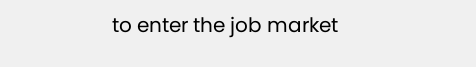to enter the job market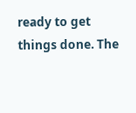ready to get things done. The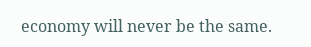economy will never be the same.